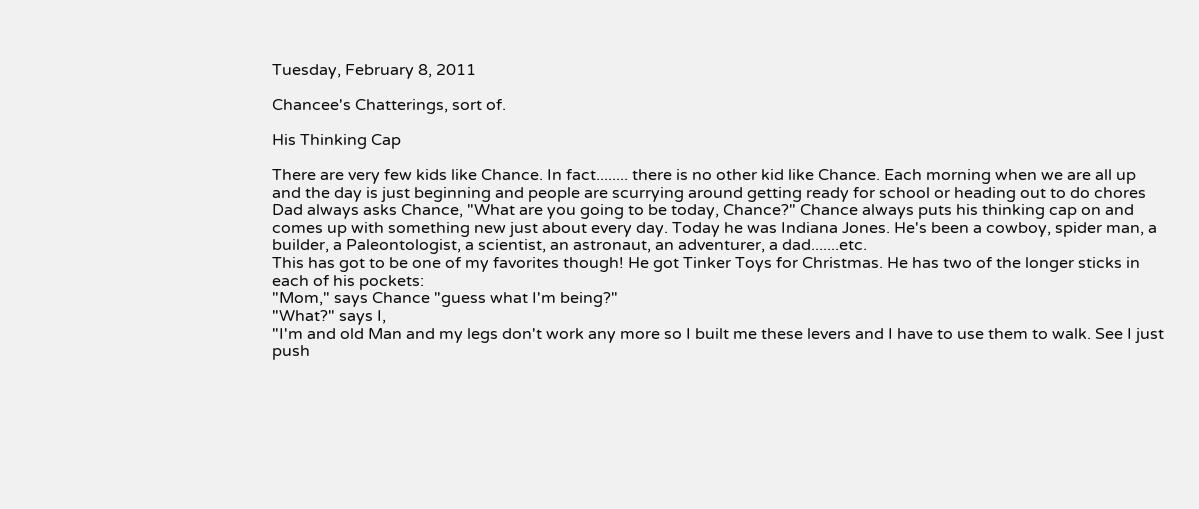Tuesday, February 8, 2011

Chancee's Chatterings, sort of.

His Thinking Cap

There are very few kids like Chance. In fact........ there is no other kid like Chance. Each morning when we are all up and the day is just beginning and people are scurrying around getting ready for school or heading out to do chores Dad always asks Chance, "What are you going to be today, Chance?" Chance always puts his thinking cap on and comes up with something new just about every day. Today he was Indiana Jones. He's been a cowboy, spider man, a builder, a Paleontologist, a scientist, an astronaut, an adventurer, a dad.......etc.
This has got to be one of my favorites though! He got Tinker Toys for Christmas. He has two of the longer sticks in each of his pockets:
"Mom," says Chance "guess what I'm being?"
"What?" says I,
"I'm and old Man and my legs don't work any more so I built me these levers and I have to use them to walk. See I just push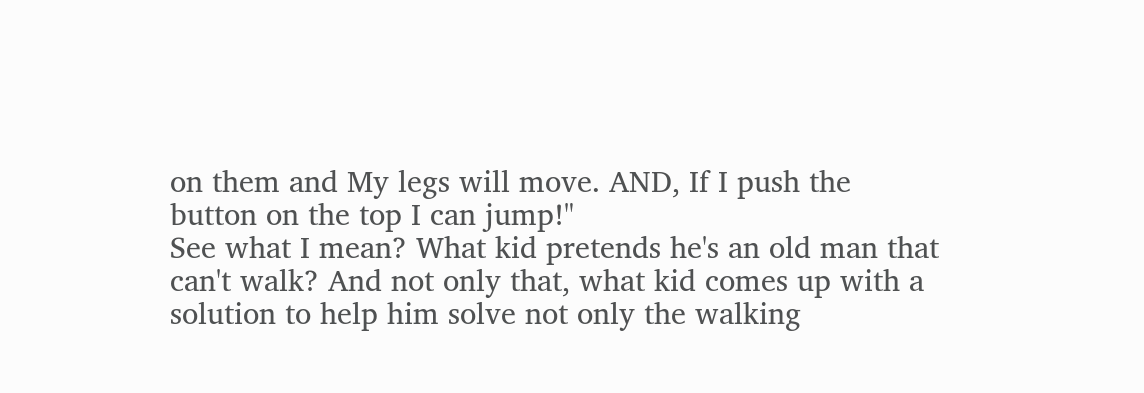on them and My legs will move. AND, If I push the button on the top I can jump!"
See what I mean? What kid pretends he's an old man that can't walk? And not only that, what kid comes up with a solution to help him solve not only the walking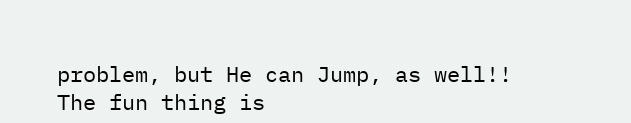problem, but He can Jump, as well!!
The fun thing is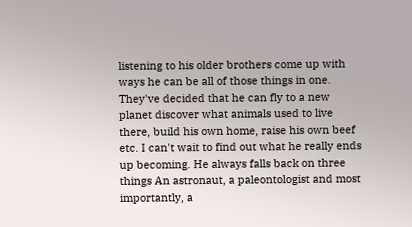listening to his older brothers come up with ways he can be all of those things in one. They've decided that he can fly to a new planet discover what animals used to live there, build his own home, raise his own beef etc. I can't wait to find out what he really ends up becoming. He always falls back on three things An astronaut, a paleontologist and most importantly, a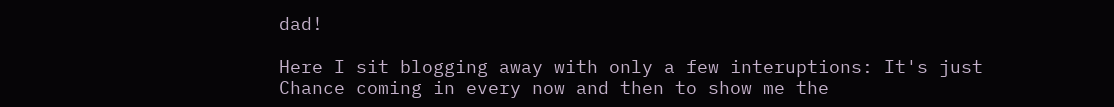dad!

Here I sit blogging away with only a few interuptions: It's just Chance coming in every now and then to show me the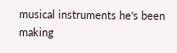musical instruments he's been making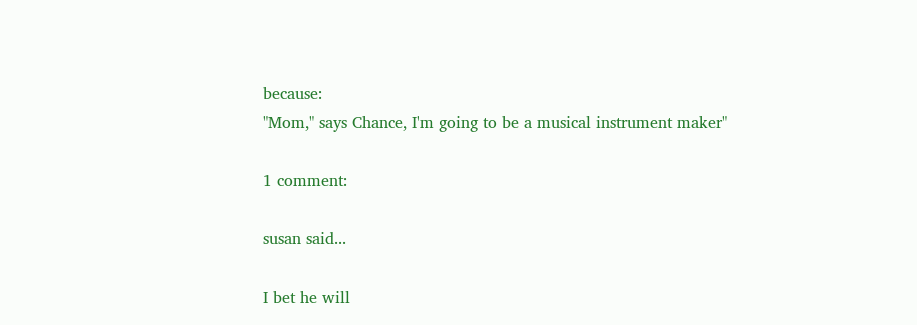because:
"Mom," says Chance, I'm going to be a musical instrument maker"

1 comment:

susan said...

I bet he will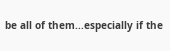be all of them...especially if the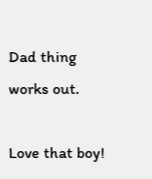Dad thing works out.

Love that boy!